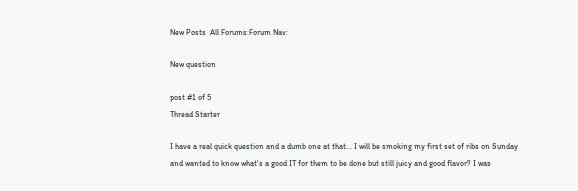New Posts  All Forums:Forum Nav:

New question

post #1 of 5
Thread Starter

I have a real quick question and a dumb one at that... I will be smoking my first set of ribs on Sunday and wanted to know what's a good IT for them to be done but still juicy and good flavor? I was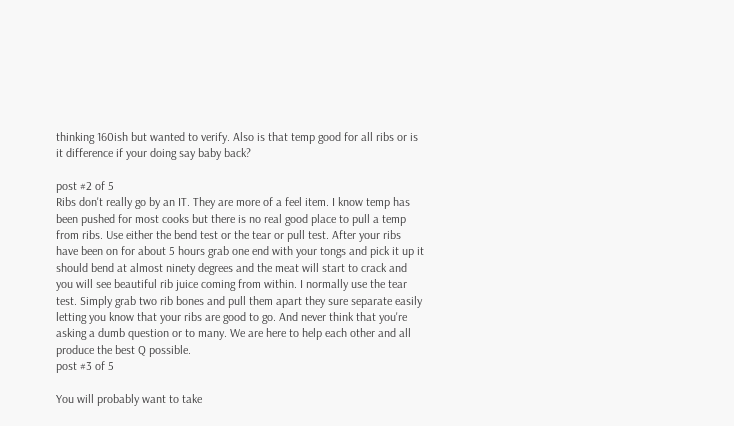thinking 160ish but wanted to verify. Also is that temp good for all ribs or is it difference if your doing say baby back?

post #2 of 5
Ribs don't really go by an IT. They are more of a feel item. I know temp has been pushed for most cooks but there is no real good place to pull a temp from ribs. Use either the bend test or the tear or pull test. After your ribs have been on for about 5 hours grab one end with your tongs and pick it up it should bend at almost ninety degrees and the meat will start to crack and you will see beautiful rib juice coming from within. I normally use the tear test. Simply grab two rib bones and pull them apart they sure separate easily letting you know that your ribs are good to go. And never think that you're asking a dumb question or to many. We are here to help each other and all produce the best Q possible.
post #3 of 5

You will probably want to take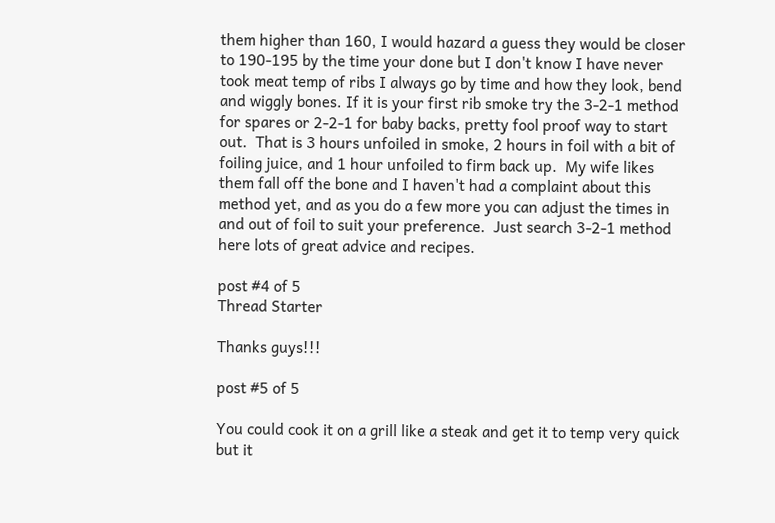them higher than 160, I would hazard a guess they would be closer to 190-195 by the time your done but I don't know I have never took meat temp of ribs I always go by time and how they look, bend and wiggly bones. If it is your first rib smoke try the 3-2-1 method for spares or 2-2-1 for baby backs, pretty fool proof way to start out.  That is 3 hours unfoiled in smoke, 2 hours in foil with a bit of foiling juice, and 1 hour unfoiled to firm back up.  My wife likes them fall off the bone and I haven't had a complaint about this method yet, and as you do a few more you can adjust the times in and out of foil to suit your preference.  Just search 3-2-1 method here lots of great advice and recipes.

post #4 of 5
Thread Starter

Thanks guys!!!

post #5 of 5

You could cook it on a grill like a steak and get it to temp very quick but it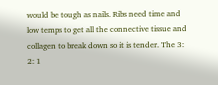would be tough as nails. Ribs need time and low temps to get all the connective tissue and collagen to break down so it is tender. The 3: 2: 1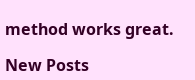method works great.

New Posts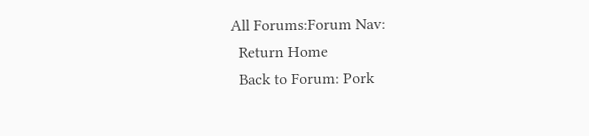All Forums:Forum Nav:
  Return Home
  Back to Forum: Pork